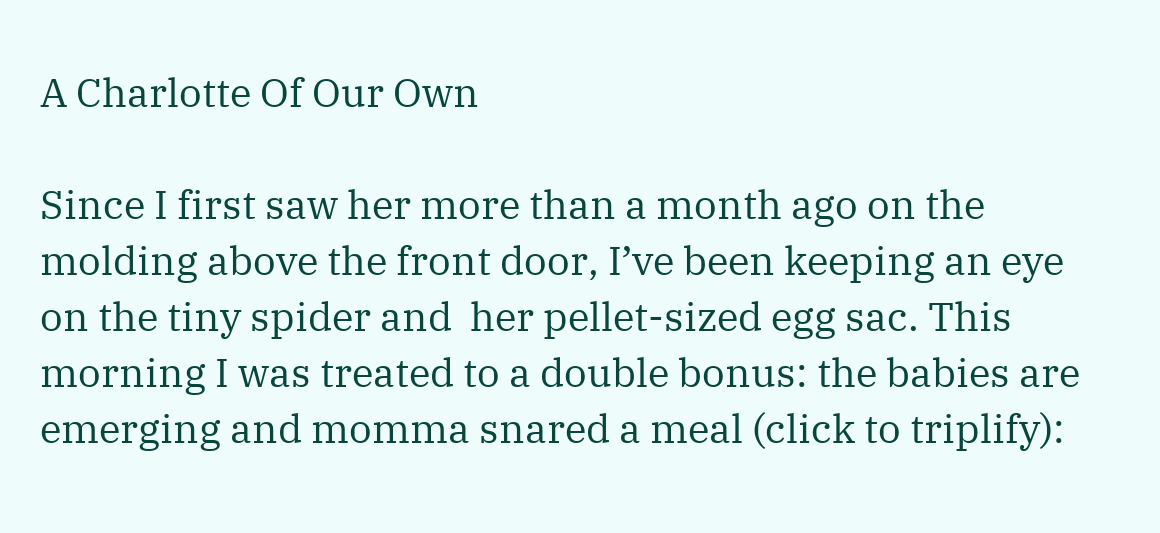A Charlotte Of Our Own

Since I first saw her more than a month ago on the molding above the front door, I’ve been keeping an eye on the tiny spider and  her pellet-sized egg sac. This morning I was treated to a double bonus: the babies are emerging and momma snared a meal (click to triplify):